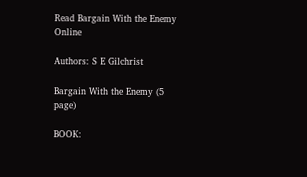Read Bargain With the Enemy Online

Authors: S E Gilchrist

Bargain With the Enemy (5 page)

BOOK: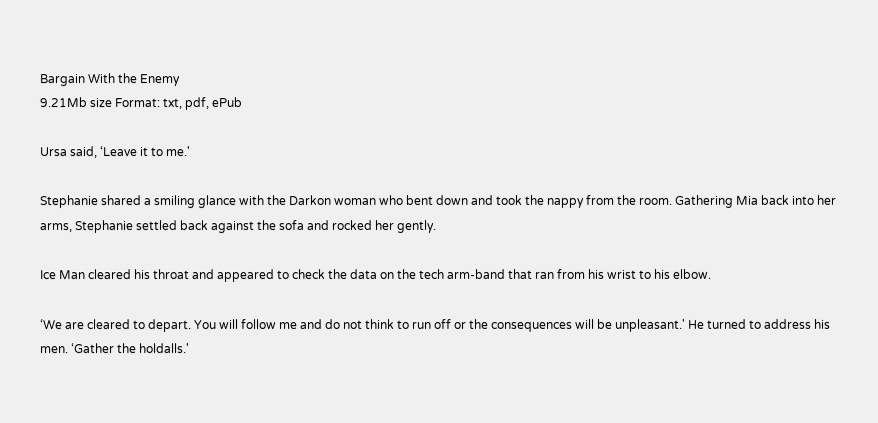Bargain With the Enemy
9.21Mb size Format: txt, pdf, ePub

Ursa said, ‘Leave it to me.'

Stephanie shared a smiling glance with the Darkon woman who bent down and took the nappy from the room. Gathering Mia back into her arms, Stephanie settled back against the sofa and rocked her gently.

Ice Man cleared his throat and appeared to check the data on the tech arm-band that ran from his wrist to his elbow.

‘We are cleared to depart. You will follow me and do not think to run off or the consequences will be unpleasant.' He turned to address his men. ‘Gather the holdalls.'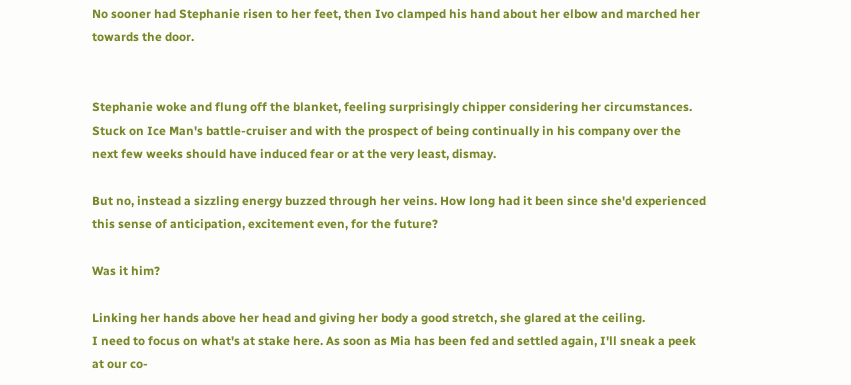No sooner had Stephanie risen to her feet, then Ivo clamped his hand about her elbow and marched her towards the door.


Stephanie woke and flung off the blanket, feeling surprisingly chipper considering her circumstances. Stuck on Ice Man's battle-cruiser and with the prospect of being continually in his company over the next few weeks should have induced fear or at the very least, dismay.

But no, instead a sizzling energy buzzed through her veins. How long had it been since she'd experienced this sense of anticipation, excitement even, for the future?

Was it him?

Linking her hands above her head and giving her body a good stretch, she glared at the ceiling.
I need to focus on what's at stake here. As soon as Mia has been fed and settled again, I'll sneak a peek at our co-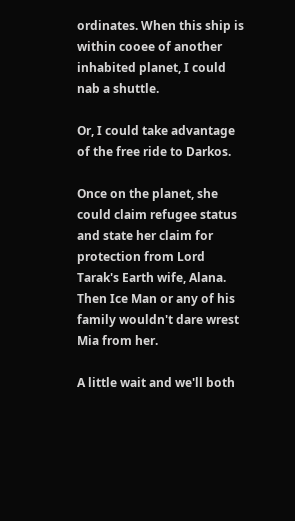ordinates. When this ship is within cooee of another inhabited planet, I could nab a shuttle.

Or, I could take advantage of the free ride to Darkos.

Once on the planet, she could claim refugee status and state her claim for protection from Lord Tarak's Earth wife, Alana. Then Ice Man or any of his family wouldn't dare wrest Mia from her.

A little wait and we'll both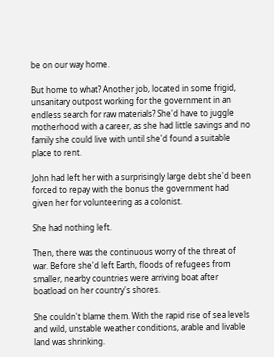be on our way home.

But home to what? Another job, located in some frigid, unsanitary outpost working for the government in an endless search for raw materials? She'd have to juggle motherhood with a career, as she had little savings and no family she could live with until she'd found a suitable place to rent.

John had left her with a surprisingly large debt she'd been forced to repay with the bonus the government had given her for volunteering as a colonist.

She had nothing left.

Then, there was the continuous worry of the threat of war. Before she'd left Earth, floods of refugees from smaller, nearby countries were arriving boat after boatload on her country's shores.

She couldn't blame them. With the rapid rise of sea levels and wild, unstable weather conditions, arable and livable land was shrinking.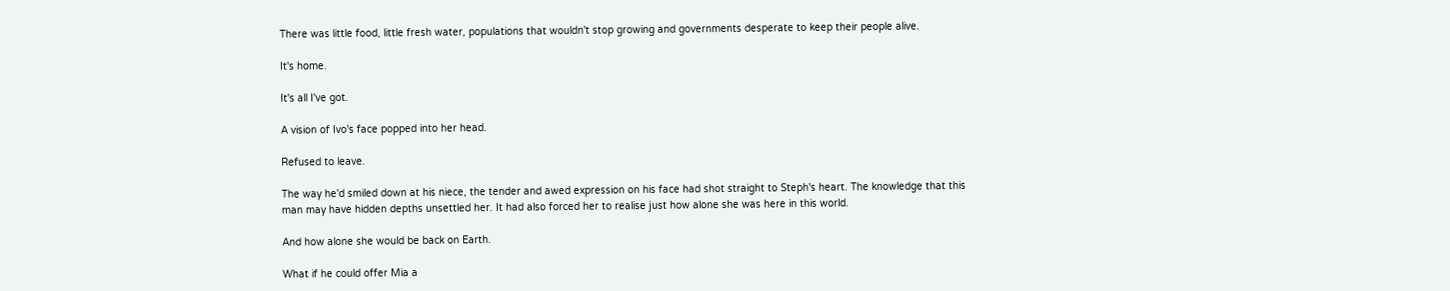There was little food, little fresh water, populations that wouldn't stop growing and governments desperate to keep their people alive.

It's home.

It's all I've got.

A vision of Ivo's face popped into her head.

Refused to leave.

The way he'd smiled down at his niece, the tender and awed expression on his face had shot straight to Steph's heart. The knowledge that this man may have hidden depths unsettled her. It had also forced her to realise just how alone she was here in this world.

And how alone she would be back on Earth.

What if he could offer Mia a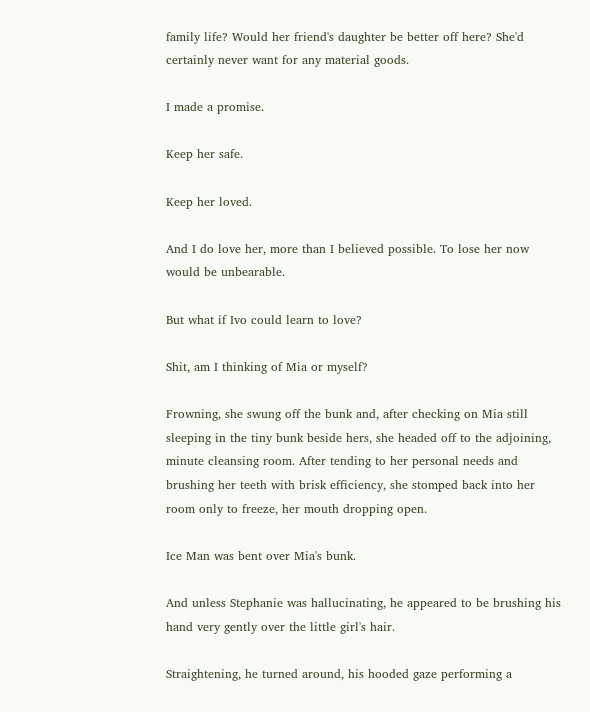family life? Would her friend's daughter be better off here? She'd certainly never want for any material goods.

I made a promise.

Keep her safe.

Keep her loved.

And I do love her, more than I believed possible. To lose her now would be unbearable.

But what if Ivo could learn to love?

Shit, am I thinking of Mia or myself?

Frowning, she swung off the bunk and, after checking on Mia still sleeping in the tiny bunk beside hers, she headed off to the adjoining, minute cleansing room. After tending to her personal needs and brushing her teeth with brisk efficiency, she stomped back into her room only to freeze, her mouth dropping open.

Ice Man was bent over Mia's bunk.

And unless Stephanie was hallucinating, he appeared to be brushing his hand very gently over the little girl's hair.

Straightening, he turned around, his hooded gaze performing a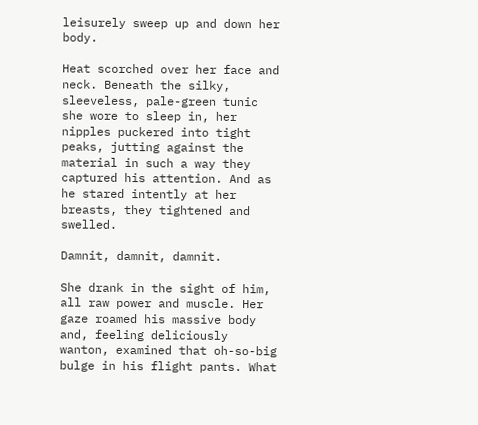leisurely sweep up and down her body.

Heat scorched over her face and neck. Beneath the silky, sleeveless, pale-green tunic she wore to sleep in, her nipples puckered into tight peaks, jutting against the material in such a way they captured his attention. And as he stared intently at her breasts, they tightened and swelled.

Damnit, damnit, damnit.

She drank in the sight of him, all raw power and muscle. Her gaze roamed his massive body and, feeling deliciously wanton, examined that oh-so-big bulge in his flight pants. What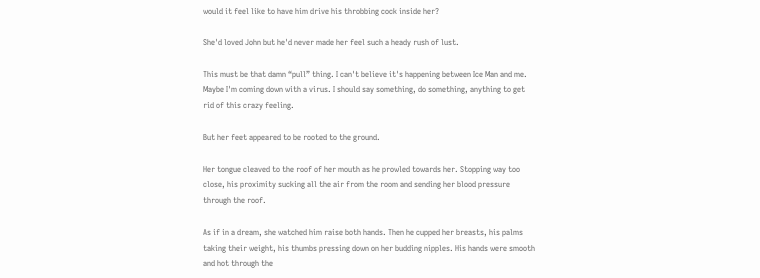would it feel like to have him drive his throbbing cock inside her?

She'd loved John but he'd never made her feel such a heady rush of lust.

This must be that damn “pull” thing. I can't believe it's happening between Ice Man and me. Maybe I'm coming down with a virus. I should say something, do something, anything to get rid of this crazy feeling.

But her feet appeared to be rooted to the ground.

Her tongue cleaved to the roof of her mouth as he prowled towards her. Stopping way too close, his proximity sucking all the air from the room and sending her blood pressure through the roof.

As if in a dream, she watched him raise both hands. Then he cupped her breasts, his palms taking their weight, his thumbs pressing down on her budding nipples. His hands were smooth and hot through the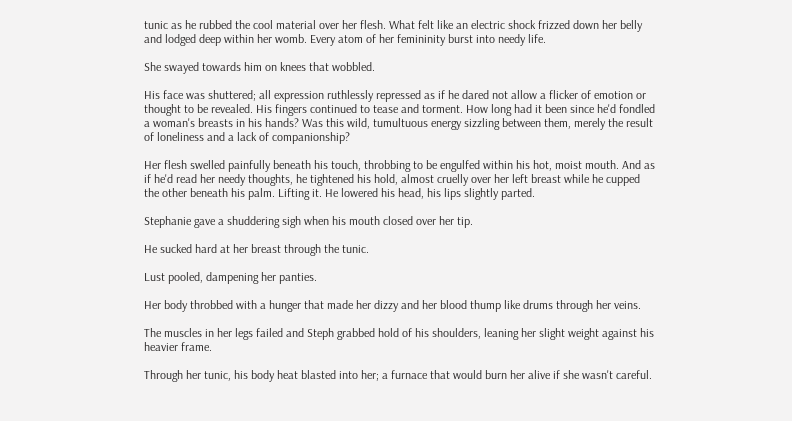tunic as he rubbed the cool material over her flesh. What felt like an electric shock frizzed down her belly and lodged deep within her womb. Every atom of her femininity burst into needy life.

She swayed towards him on knees that wobbled.

His face was shuttered; all expression ruthlessly repressed as if he dared not allow a flicker of emotion or thought to be revealed. His fingers continued to tease and torment. How long had it been since he'd fondled a woman's breasts in his hands? Was this wild, tumultuous energy sizzling between them, merely the result of loneliness and a lack of companionship?

Her flesh swelled painfully beneath his touch, throbbing to be engulfed within his hot, moist mouth. And as if he'd read her needy thoughts, he tightened his hold, almost cruelly over her left breast while he cupped the other beneath his palm. Lifting it. He lowered his head, his lips slightly parted.

Stephanie gave a shuddering sigh when his mouth closed over her tip.

He sucked hard at her breast through the tunic.

Lust pooled, dampening her panties.

Her body throbbed with a hunger that made her dizzy and her blood thump like drums through her veins.

The muscles in her legs failed and Steph grabbed hold of his shoulders, leaning her slight weight against his heavier frame.

Through her tunic, his body heat blasted into her; a furnace that would burn her alive if she wasn't careful.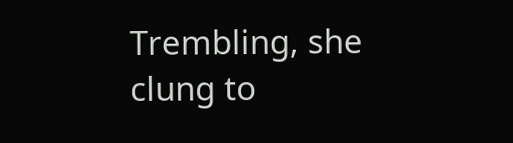Trembling, she clung to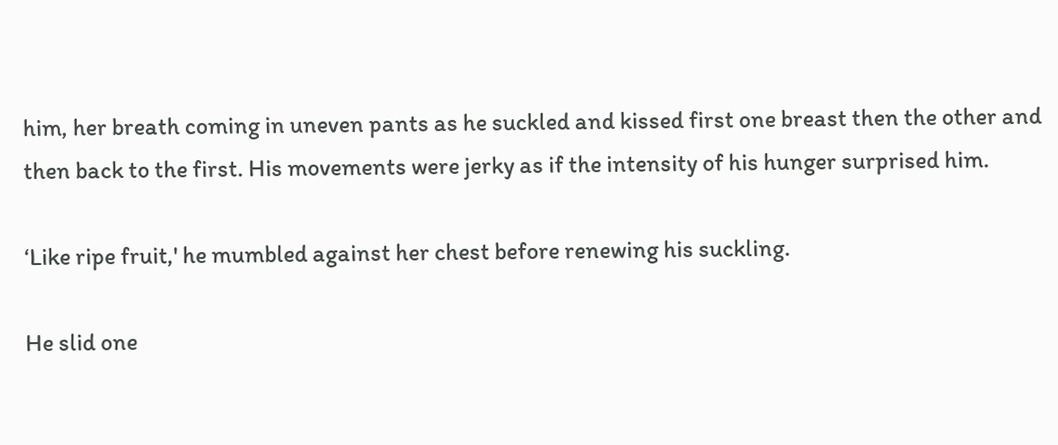him, her breath coming in uneven pants as he suckled and kissed first one breast then the other and then back to the first. His movements were jerky as if the intensity of his hunger surprised him.

‘Like ripe fruit,' he mumbled against her chest before renewing his suckling.

He slid one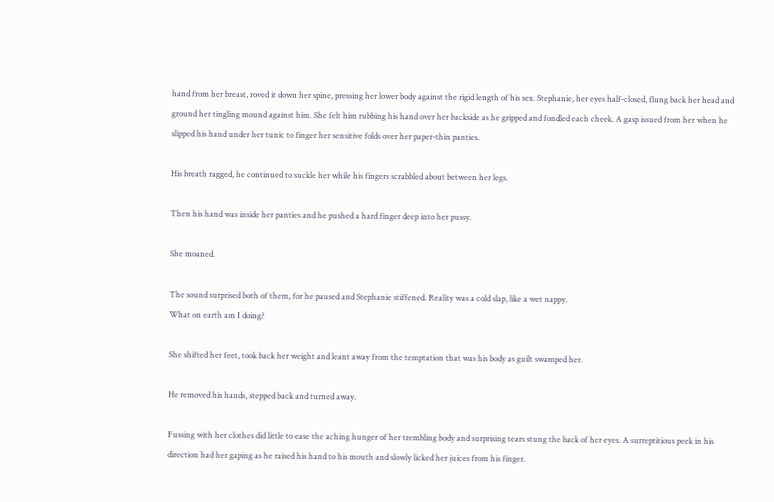hand from her breast, roved it down her spine, pressing her lower body against the rigid length of his sex. Stephanie, her eyes half-closed, flung back her head and ground her tingling mound against him. She felt him rubbing his hand over her backside as he gripped and fondled each cheek. A gasp issued from her when he slipped his hand under her tunic to finger her sensitive folds over her paper-thin panties.

His breath ragged, he continued to suckle her while his fingers scrabbled about between her legs.

Then his hand was inside her panties and he pushed a hard finger deep into her pussy.

She moaned.

The sound surprised both of them, for he paused and Stephanie stiffened. Reality was a cold slap, like a wet nappy.
What on earth am I doing?

She shifted her feet, took back her weight and leant away from the temptation that was his body as guilt swamped her.

He removed his hands, stepped back and turned away.

Fussing with her clothes did little to ease the aching hunger of her trembling body and surprising tears stung the back of her eyes. A surreptitious peek in his direction had her gaping as he raised his hand to his mouth and slowly licked her juices from his finger.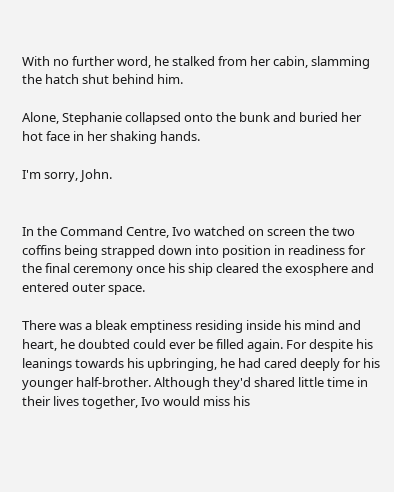With no further word, he stalked from her cabin, slamming the hatch shut behind him.

Alone, Stephanie collapsed onto the bunk and buried her hot face in her shaking hands.

I'm sorry, John.


In the Command Centre, Ivo watched on screen the two coffins being strapped down into position in readiness for the final ceremony once his ship cleared the exosphere and entered outer space.

There was a bleak emptiness residing inside his mind and heart, he doubted could ever be filled again. For despite his leanings towards his upbringing, he had cared deeply for his younger half-brother. Although they'd shared little time in their lives together, Ivo would miss his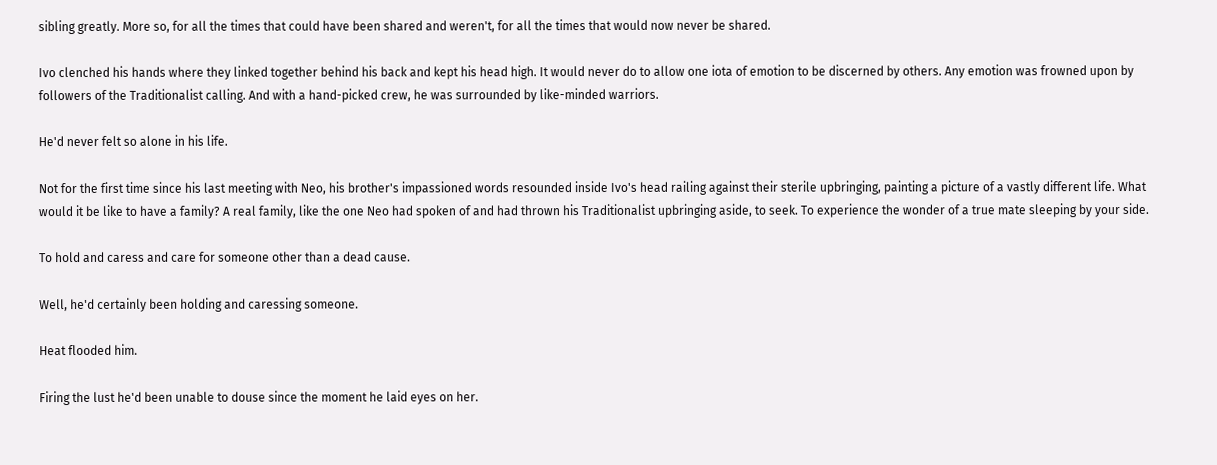sibling greatly. More so, for all the times that could have been shared and weren't, for all the times that would now never be shared.

Ivo clenched his hands where they linked together behind his back and kept his head high. It would never do to allow one iota of emotion to be discerned by others. Any emotion was frowned upon by followers of the Traditionalist calling. And with a hand-picked crew, he was surrounded by like-minded warriors.

He'd never felt so alone in his life.

Not for the first time since his last meeting with Neo, his brother's impassioned words resounded inside Ivo's head railing against their sterile upbringing, painting a picture of a vastly different life. What would it be like to have a family? A real family, like the one Neo had spoken of and had thrown his Traditionalist upbringing aside, to seek. To experience the wonder of a true mate sleeping by your side.

To hold and caress and care for someone other than a dead cause.

Well, he'd certainly been holding and caressing someone.

Heat flooded him.

Firing the lust he'd been unable to douse since the moment he laid eyes on her.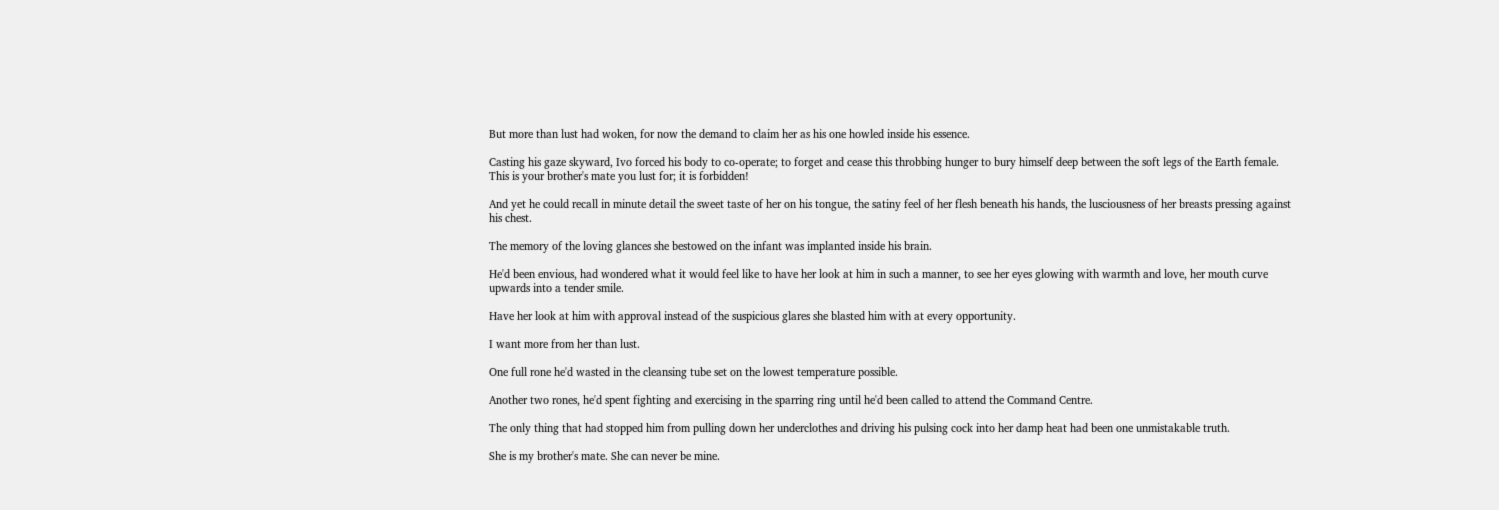But more than lust had woken, for now the demand to claim her as his one howled inside his essence.

Casting his gaze skyward, Ivo forced his body to co-operate; to forget and cease this throbbing hunger to bury himself deep between the soft legs of the Earth female.
This is your brother's mate you lust for; it is forbidden!

And yet he could recall in minute detail the sweet taste of her on his tongue, the satiny feel of her flesh beneath his hands, the lusciousness of her breasts pressing against his chest.

The memory of the loving glances she bestowed on the infant was implanted inside his brain.

He'd been envious, had wondered what it would feel like to have her look at him in such a manner, to see her eyes glowing with warmth and love, her mouth curve upwards into a tender smile.

Have her look at him with approval instead of the suspicious glares she blasted him with at every opportunity.

I want more from her than lust.

One full rone he'd wasted in the cleansing tube set on the lowest temperature possible.

Another two rones, he'd spent fighting and exercising in the sparring ring until he'd been called to attend the Command Centre.

The only thing that had stopped him from pulling down her underclothes and driving his pulsing cock into her damp heat had been one unmistakable truth.

She is my brother's mate. She can never be mine.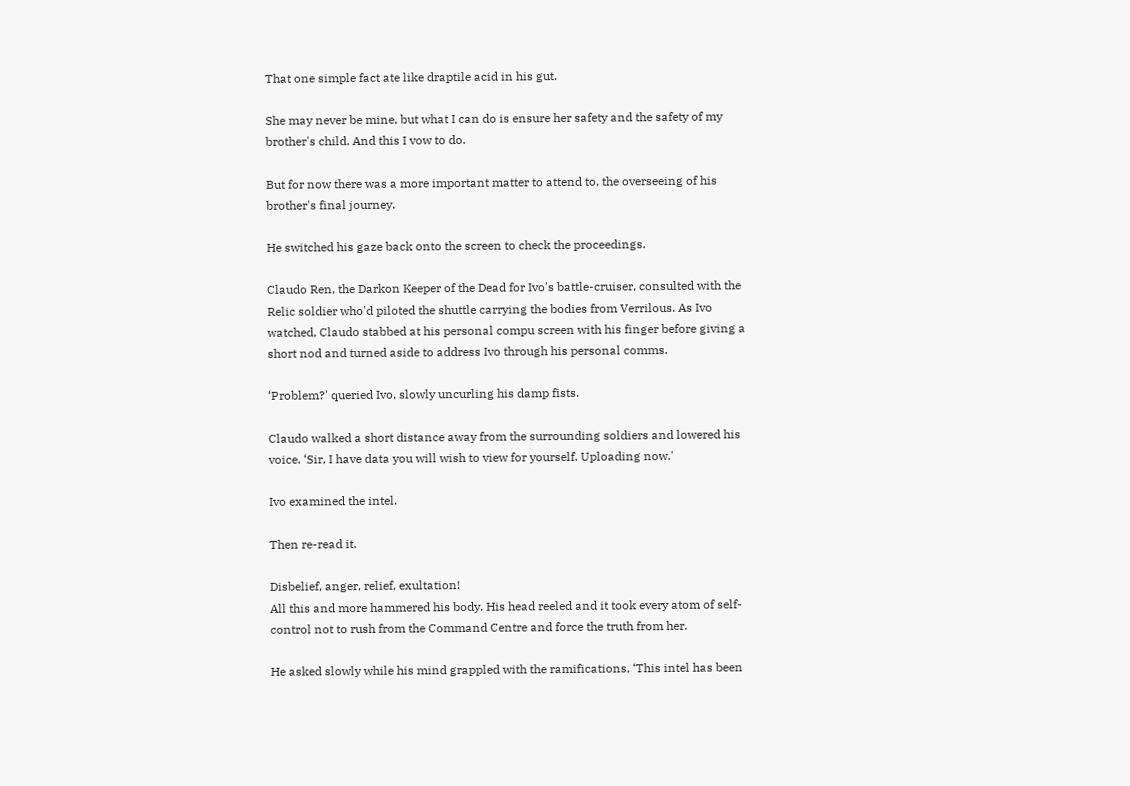That one simple fact ate like draptile acid in his gut.

She may never be mine, but what I can do is ensure her safety and the safety of my brother's child. And this I vow to do.

But for now there was a more important matter to attend to, the overseeing of his brother's final journey.

He switched his gaze back onto the screen to check the proceedings.

Claudo Ren, the Darkon Keeper of the Dead for Ivo's battle-cruiser, consulted with the Relic soldier who'd piloted the shuttle carrying the bodies from Verrilous. As Ivo watched, Claudo stabbed at his personal compu screen with his finger before giving a short nod and turned aside to address Ivo through his personal comms.

‘Problem?' queried Ivo, slowly uncurling his damp fists.

Claudo walked a short distance away from the surrounding soldiers and lowered his voice. ‘Sir, I have data you will wish to view for yourself. Uploading now.'

Ivo examined the intel.

Then re-read it.

Disbelief, anger, relief, exultation!
All this and more hammered his body. His head reeled and it took every atom of self-control not to rush from the Command Centre and force the truth from her.

He asked slowly while his mind grappled with the ramifications, ‘This intel has been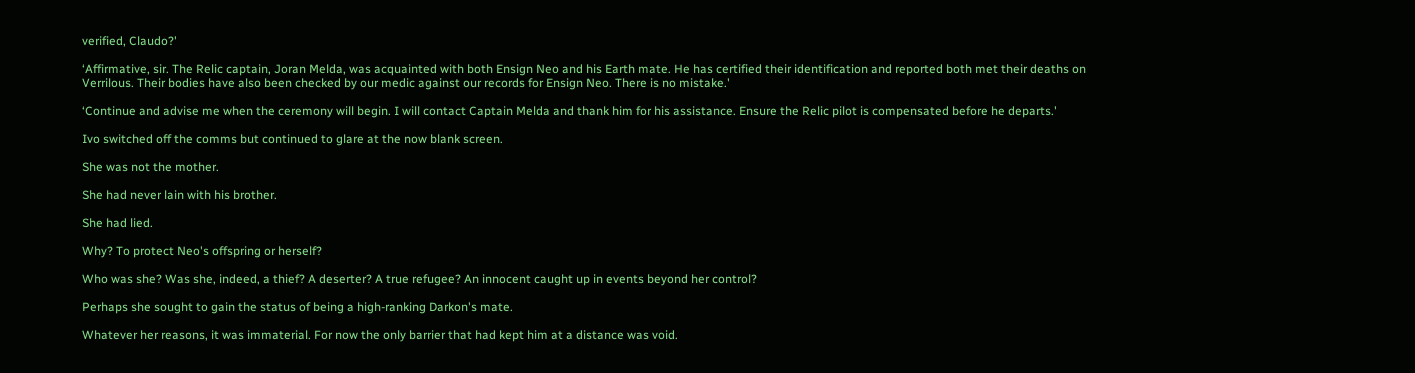verified, Claudo?'

‘Affirmative, sir. The Relic captain, Joran Melda, was acquainted with both Ensign Neo and his Earth mate. He has certified their identification and reported both met their deaths on Verrilous. Their bodies have also been checked by our medic against our records for Ensign Neo. There is no mistake.'

‘Continue and advise me when the ceremony will begin. I will contact Captain Melda and thank him for his assistance. Ensure the Relic pilot is compensated before he departs.'

Ivo switched off the comms but continued to glare at the now blank screen.

She was not the mother.

She had never lain with his brother.

She had lied.

Why? To protect Neo's offspring or herself?

Who was she? Was she, indeed, a thief? A deserter? A true refugee? An innocent caught up in events beyond her control?

Perhaps she sought to gain the status of being a high-ranking Darkon's mate.

Whatever her reasons, it was immaterial. For now the only barrier that had kept him at a distance was void.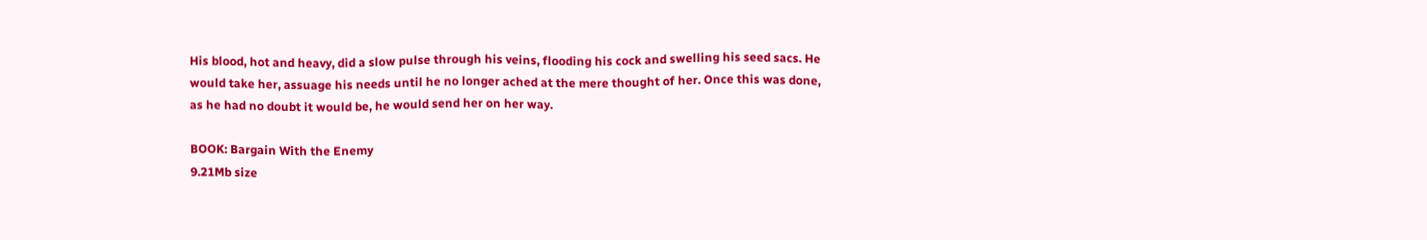His blood, hot and heavy, did a slow pulse through his veins, flooding his cock and swelling his seed sacs. He would take her, assuage his needs until he no longer ached at the mere thought of her. Once this was done, as he had no doubt it would be, he would send her on her way.

BOOK: Bargain With the Enemy
9.21Mb size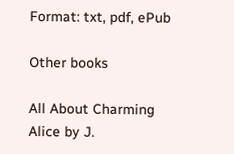Format: txt, pdf, ePub

Other books

All About Charming Alice by J.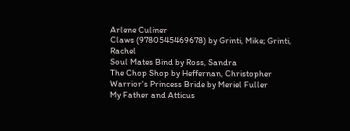Arlene Culiner
Claws (9780545469678) by Grinti, Mike; Grinti, Rachel
Soul Mates Bind by Ross, Sandra
The Chop Shop by Heffernan, Christopher
Warrior's Princess Bride by Meriel Fuller
My Father and Atticus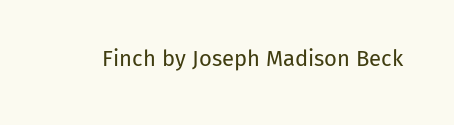Finch by Joseph Madison Beck